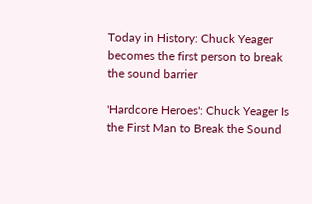Today in History: Chuck Yeager becomes the first person to break the sound barrier

'Hardcore Heroes': Chuck Yeager Is the First Man to Break the Sound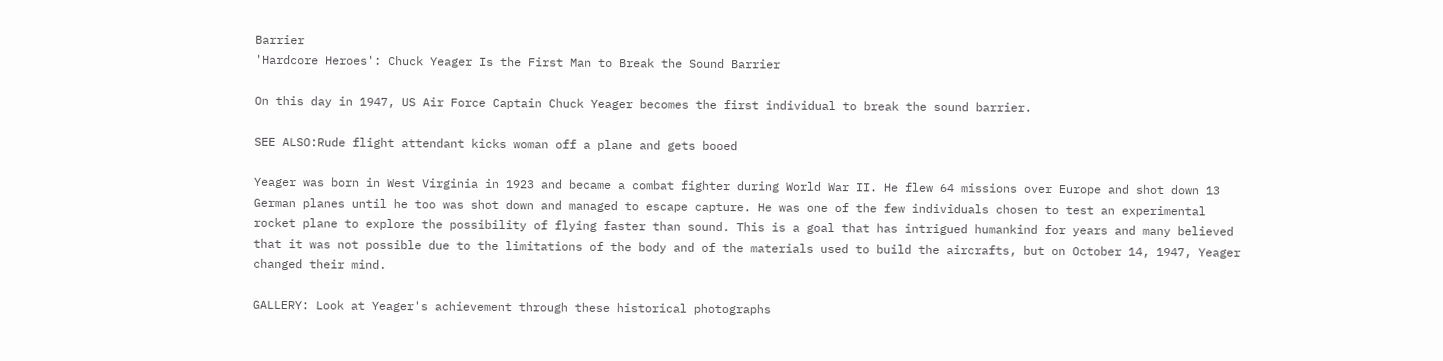Barrier
'Hardcore Heroes': Chuck Yeager Is the First Man to Break the Sound Barrier

On this day in 1947, US Air Force Captain Chuck Yeager becomes the first individual to break the sound barrier.

SEE ALSO:Rude flight attendant kicks woman off a plane and gets booed

Yeager was born in West Virginia in 1923 and became a combat fighter during World War II. He flew 64 missions over Europe and shot down 13 German planes until he too was shot down and managed to escape capture. He was one of the few individuals chosen to test an experimental rocket plane to explore the possibility of flying faster than sound. This is a goal that has intrigued humankind for years and many believed that it was not possible due to the limitations of the body and of the materials used to build the aircrafts, but on October 14, 1947, Yeager changed their mind.

GALLERY: Look at Yeager's achievement through these historical photographs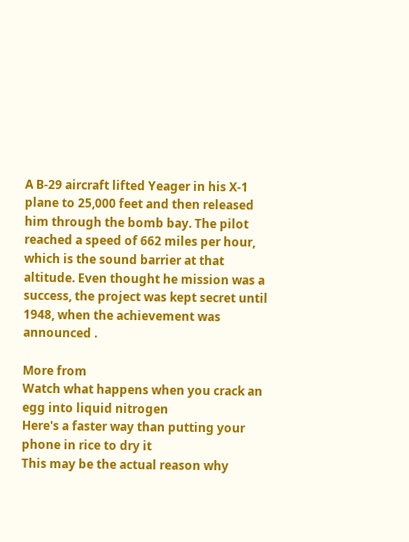A B-29 aircraft lifted Yeager in his X-1 plane to 25,000 feet and then released him through the bomb bay. The pilot reached a speed of 662 miles per hour, which is the sound barrier at that altitude. Even thought he mission was a success, the project was kept secret until 1948, when the achievement was announced .

More from
Watch what happens when you crack an egg into liquid nitrogen
Here's a faster way than putting your phone in rice to dry it
This may be the actual reason why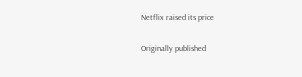Netflix raised its price

Originally published